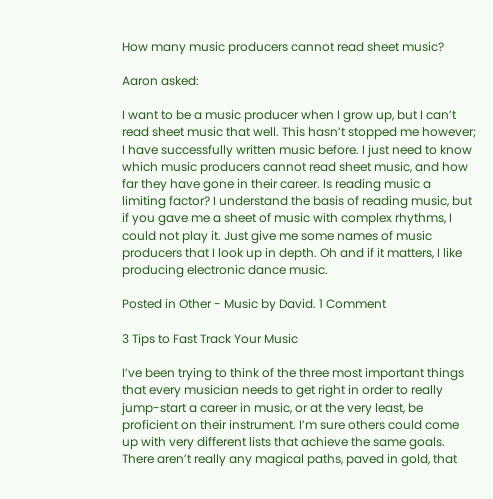How many music producers cannot read sheet music?

Aaron asked:

I want to be a music producer when I grow up, but I can’t read sheet music that well. This hasn’t stopped me however; I have successfully written music before. I just need to know which music producers cannot read sheet music, and how far they have gone in their career. Is reading music a limiting factor? I understand the basis of reading music, but if you gave me a sheet of music with complex rhythms, I could not play it. Just give me some names of music producers that I look up in depth. Oh and if it matters, I like producing electronic dance music.

Posted in Other - Music by David. 1 Comment

3 Tips to Fast Track Your Music

I’ve been trying to think of the three most important things that every musician needs to get right in order to really jump-start a career in music, or at the very least, be proficient on their instrument. I’m sure others could come up with very different lists that achieve the same goals. There aren’t really any magical paths, paved in gold, that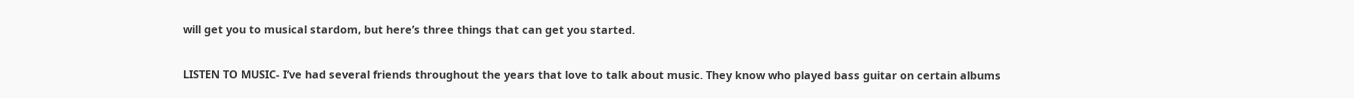will get you to musical stardom, but here’s three things that can get you started.

LISTEN TO MUSIC- I’ve had several friends throughout the years that love to talk about music. They know who played bass guitar on certain albums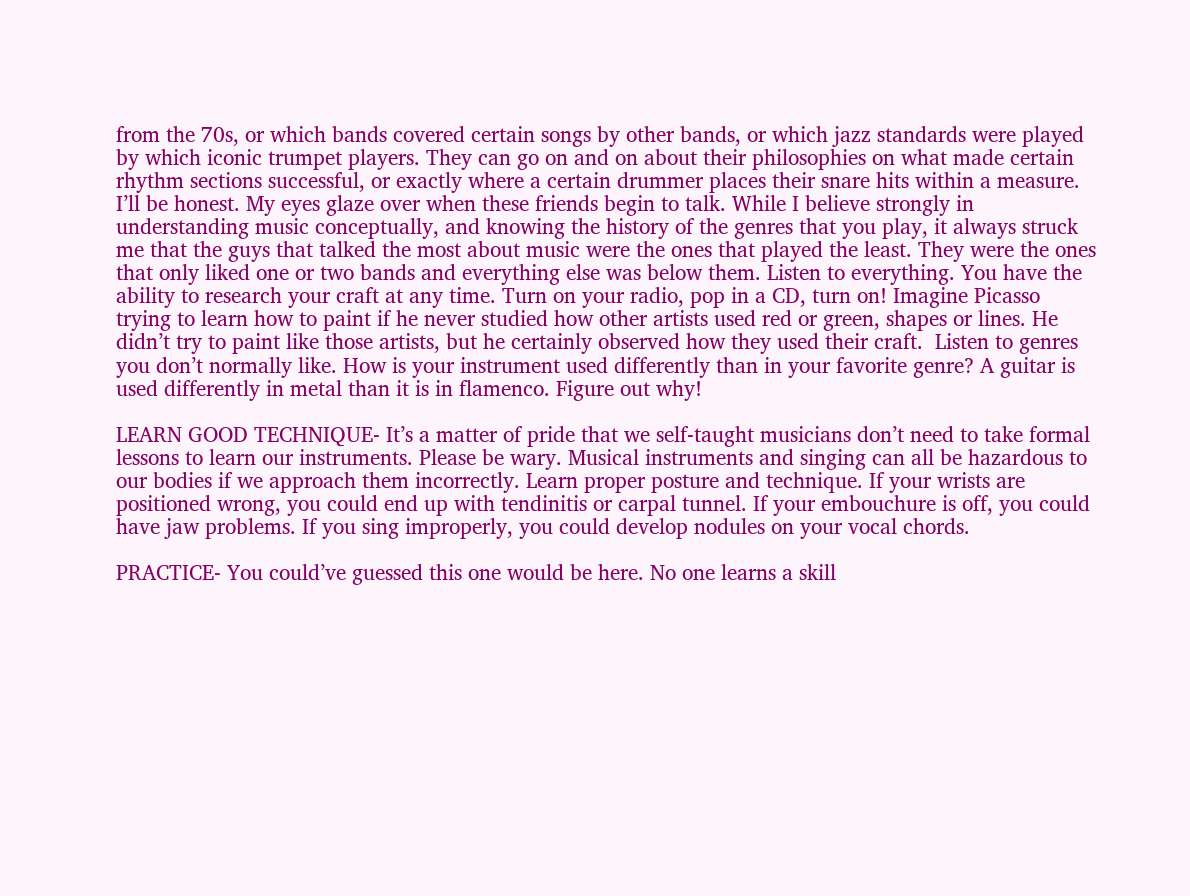from the 70s, or which bands covered certain songs by other bands, or which jazz standards were played by which iconic trumpet players. They can go on and on about their philosophies on what made certain rhythm sections successful, or exactly where a certain drummer places their snare hits within a measure. I’ll be honest. My eyes glaze over when these friends begin to talk. While I believe strongly in understanding music conceptually, and knowing the history of the genres that you play, it always struck me that the guys that talked the most about music were the ones that played the least. They were the ones that only liked one or two bands and everything else was below them. Listen to everything. You have the ability to research your craft at any time. Turn on your radio, pop in a CD, turn on! Imagine Picasso trying to learn how to paint if he never studied how other artists used red or green, shapes or lines. He didn’t try to paint like those artists, but he certainly observed how they used their craft.  Listen to genres you don’t normally like. How is your instrument used differently than in your favorite genre? A guitar is used differently in metal than it is in flamenco. Figure out why!

LEARN GOOD TECHNIQUE- It’s a matter of pride that we self-taught musicians don’t need to take formal lessons to learn our instruments. Please be wary. Musical instruments and singing can all be hazardous to our bodies if we approach them incorrectly. Learn proper posture and technique. If your wrists are positioned wrong, you could end up with tendinitis or carpal tunnel. If your embouchure is off, you could have jaw problems. If you sing improperly, you could develop nodules on your vocal chords.

PRACTICE- You could’ve guessed this one would be here. No one learns a skill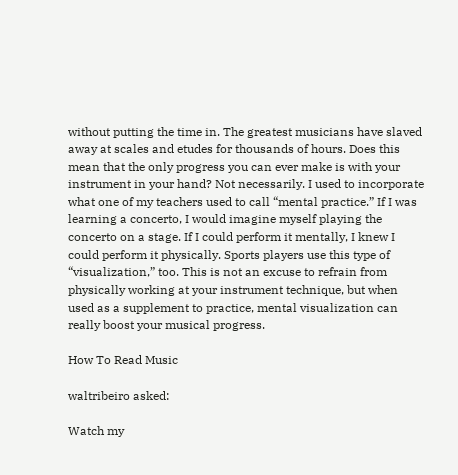without putting the time in. The greatest musicians have slaved away at scales and etudes for thousands of hours. Does this mean that the only progress you can ever make is with your instrument in your hand? Not necessarily. I used to incorporate what one of my teachers used to call “mental practice.” If I was learning a concerto, I would imagine myself playing the concerto on a stage. If I could perform it mentally, I knew I could perform it physically. Sports players use this type of “visualization,” too. This is not an excuse to refrain from physically working at your instrument technique, but when used as a supplement to practice, mental visualization can really boost your musical progress.

How To Read Music

waltribeiro asked:

Watch my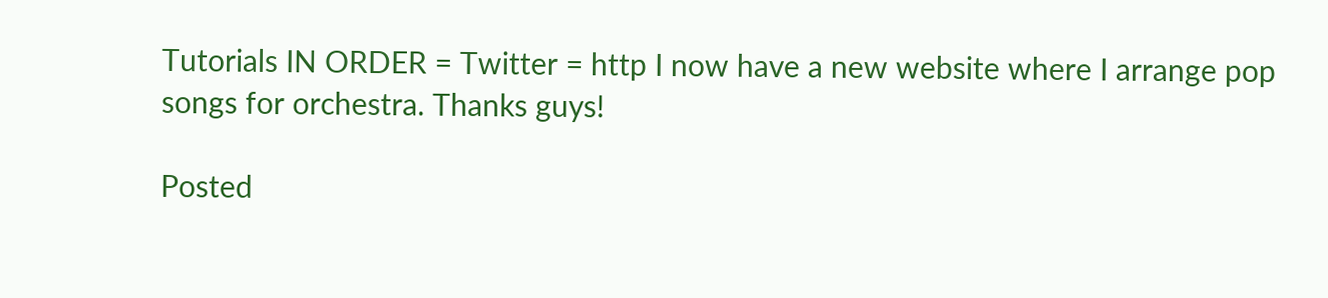Tutorials IN ORDER = Twitter = http I now have a new website where I arrange pop songs for orchestra. Thanks guys!

Posted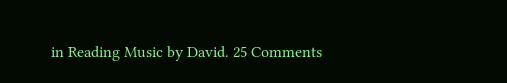in Reading Music by David. 25 Comments